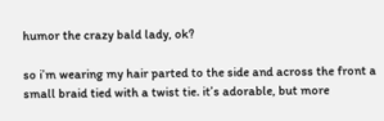humor the crazy bald lady, ok?

so i’m wearing my hair parted to the side and across the front a small braid tied with a twist tie. it’s adorable, but more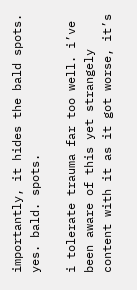importantly, it hides the bald spots. yes. bald. spots.

i tolerate trauma far too well. i’ve been aware of this yet strangely content with it as it got worse, it’s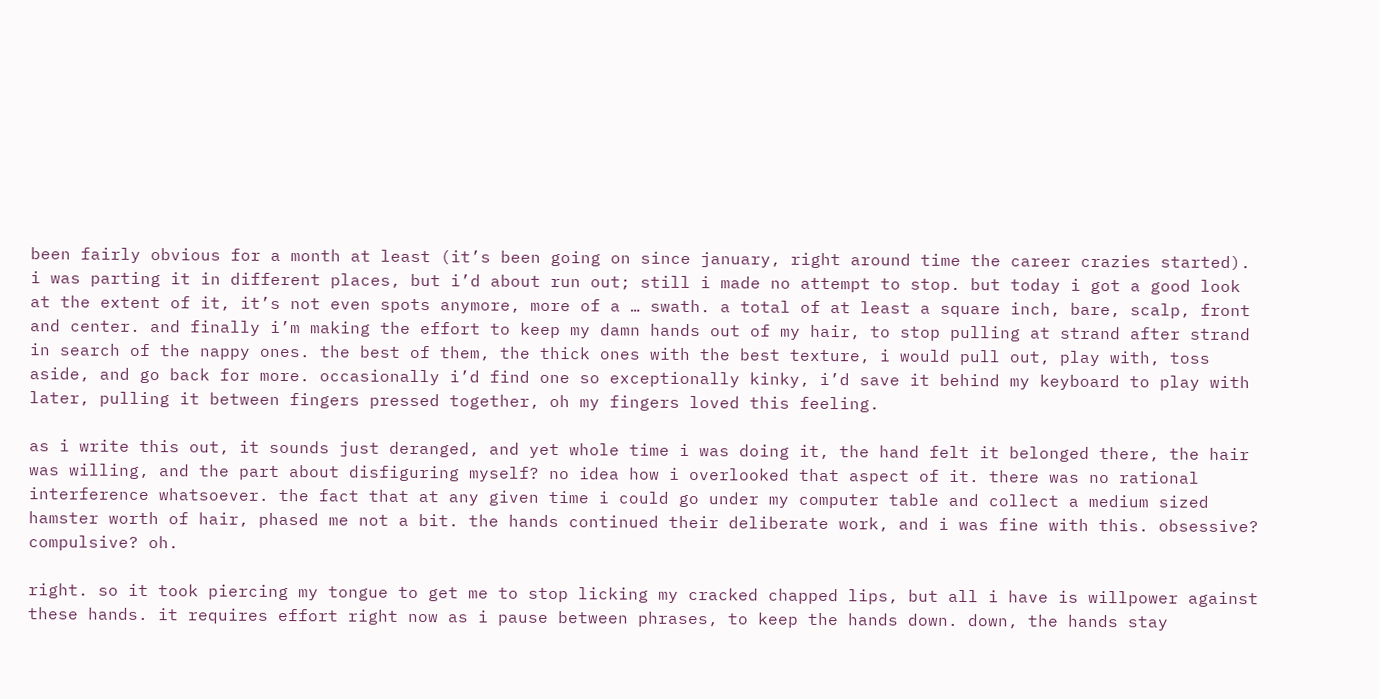been fairly obvious for a month at least (it’s been going on since january, right around time the career crazies started). i was parting it in different places, but i’d about run out; still i made no attempt to stop. but today i got a good look at the extent of it, it’s not even spots anymore, more of a … swath. a total of at least a square inch, bare, scalp, front and center. and finally i’m making the effort to keep my damn hands out of my hair, to stop pulling at strand after strand in search of the nappy ones. the best of them, the thick ones with the best texture, i would pull out, play with, toss aside, and go back for more. occasionally i’d find one so exceptionally kinky, i’d save it behind my keyboard to play with later, pulling it between fingers pressed together, oh my fingers loved this feeling.

as i write this out, it sounds just deranged, and yet whole time i was doing it, the hand felt it belonged there, the hair was willing, and the part about disfiguring myself? no idea how i overlooked that aspect of it. there was no rational interference whatsoever. the fact that at any given time i could go under my computer table and collect a medium sized hamster worth of hair, phased me not a bit. the hands continued their deliberate work, and i was fine with this. obsessive? compulsive? oh.

right. so it took piercing my tongue to get me to stop licking my cracked chapped lips, but all i have is willpower against these hands. it requires effort right now as i pause between phrases, to keep the hands down. down, the hands stay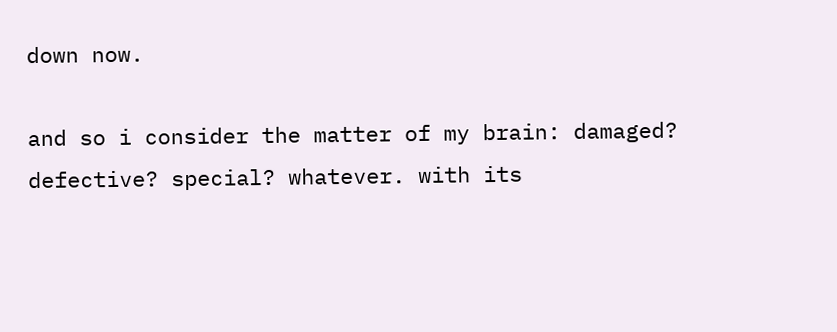down now.

and so i consider the matter of my brain: damaged? defective? special? whatever. with its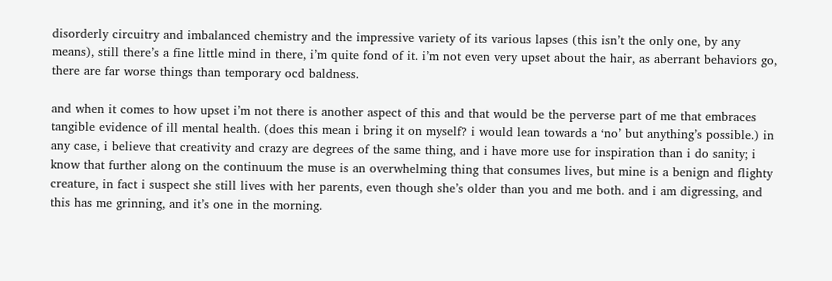disorderly circuitry and imbalanced chemistry and the impressive variety of its various lapses (this isn’t the only one, by any means), still there’s a fine little mind in there, i’m quite fond of it. i’m not even very upset about the hair, as aberrant behaviors go, there are far worse things than temporary ocd baldness.

and when it comes to how upset i’m not there is another aspect of this and that would be the perverse part of me that embraces tangible evidence of ill mental health. (does this mean i bring it on myself? i would lean towards a ‘no’ but anything’s possible.) in any case, i believe that creativity and crazy are degrees of the same thing, and i have more use for inspiration than i do sanity; i know that further along on the continuum the muse is an overwhelming thing that consumes lives, but mine is a benign and flighty creature, in fact i suspect she still lives with her parents, even though she’s older than you and me both. and i am digressing, and this has me grinning, and it’s one in the morning.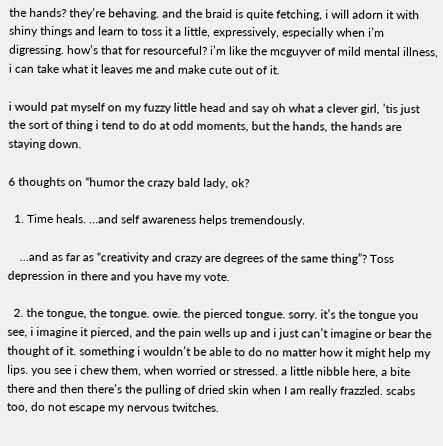the hands? they’re behaving. and the braid is quite fetching, i will adorn it with shiny things and learn to toss it a little, expressively, especially when i’m digressing. how’s that for resourceful? i’m like the mcguyver of mild mental illness, i can take what it leaves me and make cute out of it.

i would pat myself on my fuzzy little head and say oh what a clever girl, ’tis just the sort of thing i tend to do at odd moments, but the hands, the hands are staying down.

6 thoughts on “humor the crazy bald lady, ok?

  1. Time heals. …and self awareness helps tremendously.

    …and as far as “creativity and crazy are degrees of the same thing”? Toss depression in there and you have my vote.

  2. the tongue, the tongue. owie. the pierced tongue. sorry. it’s the tongue you see, i imagine it pierced, and the pain wells up and i just can’t imagine or bear the thought of it. something i wouldn’t be able to do no matter how it might help my lips. you see i chew them, when worried or stressed. a little nibble here, a bite there and then there’s the pulling of dried skin when I am really frazzled. scabs too, do not escape my nervous twitches.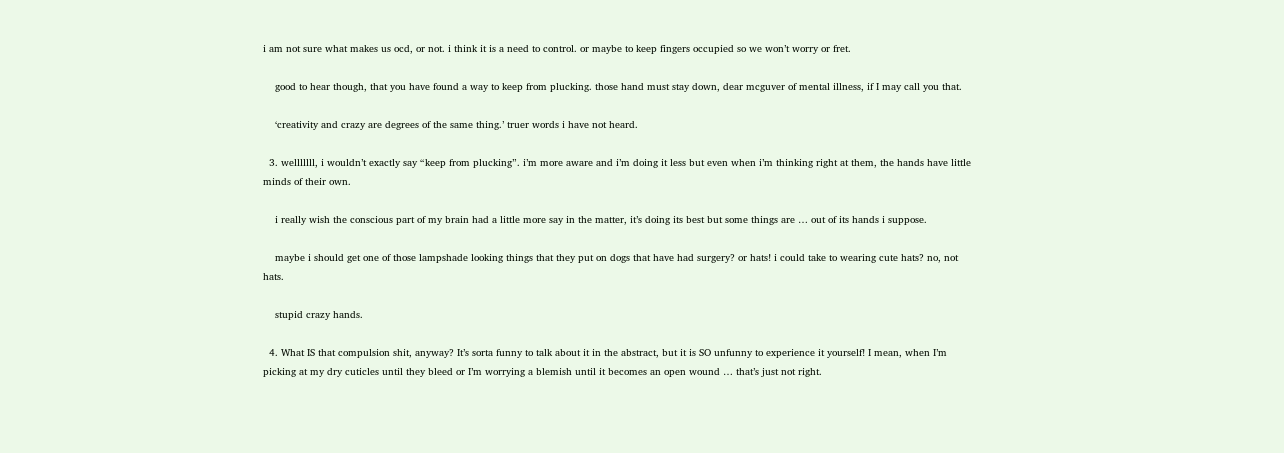i am not sure what makes us ocd, or not. i think it is a need to control. or maybe to keep fingers occupied so we won’t worry or fret.

    good to hear though, that you have found a way to keep from plucking. those hand must stay down, dear mcguver of mental illness, if I may call you that.

    ‘creativity and crazy are degrees of the same thing.’ truer words i have not heard.

  3. welllllll, i wouldn’t exactly say “keep from plucking”. i’m more aware and i’m doing it less but even when i’m thinking right at them, the hands have little minds of their own.

    i really wish the conscious part of my brain had a little more say in the matter, it’s doing its best but some things are … out of its hands i suppose.

    maybe i should get one of those lampshade looking things that they put on dogs that have had surgery? or hats! i could take to wearing cute hats? no, not hats.

    stupid crazy hands.

  4. What IS that compulsion shit, anyway? It’s sorta funny to talk about it in the abstract, but it is SO unfunny to experience it yourself! I mean, when I’m picking at my dry cuticles until they bleed or I’m worrying a blemish until it becomes an open wound … that’s just not right.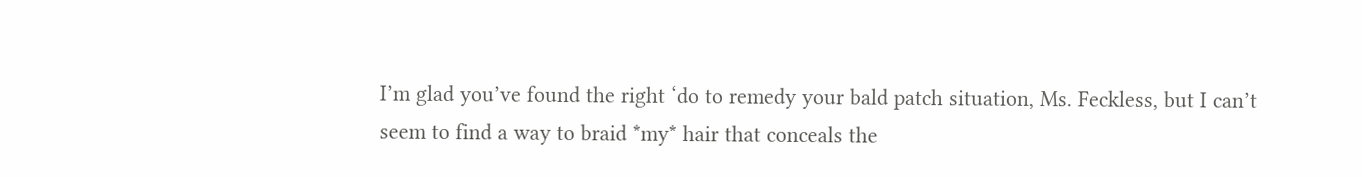I’m glad you’ve found the right ‘do to remedy your bald patch situation, Ms. Feckless, but I can’t seem to find a way to braid *my* hair that conceals the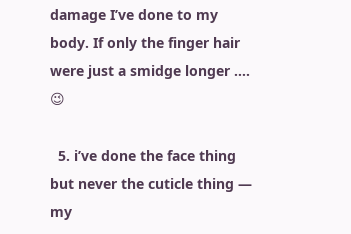damage I’ve done to my body. If only the finger hair were just a smidge longer …. 😉

  5. i’ve done the face thing but never the cuticle thing — my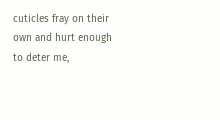cuticles fray on their own and hurt enough to deter me,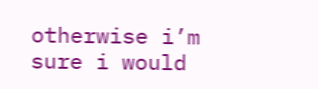otherwise i’m sure i would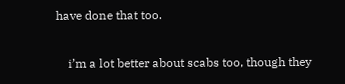have done that too.

    i’m a lot better about scabs too, though they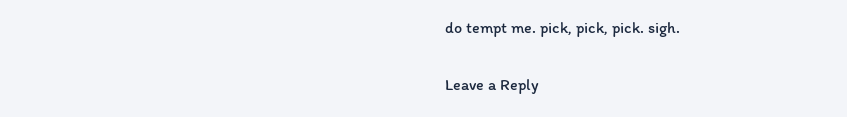do tempt me. pick, pick, pick. sigh.

Leave a Reply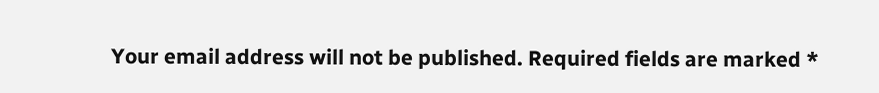Your email address will not be published. Required fields are marked *